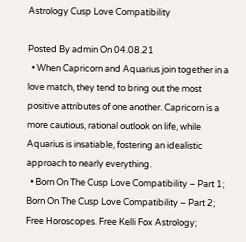Astrology Cusp Love Compatibility

Posted By admin On 04.08.21
  • When Capricorn and Aquarius join together in a love match, they tend to bring out the most positive attributes of one another. Capricorn is a more cautious, rational outlook on life, while Aquarius is insatiable, fostering an idealistic approach to nearly everything.
  • Born On The Cusp Love Compatibility – Part 1; Born On The Cusp Love Compatibility – Part 2; Free Horoscopes. Free Kelli Fox Astrology;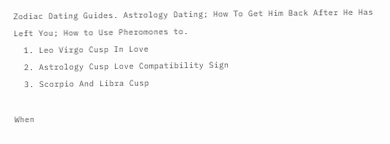Zodiac Dating Guides. Astrology Dating; How To Get Him Back After He Has Left You; How to Use Pheromones to.
  1. Leo Virgo Cusp In Love
  2. Astrology Cusp Love Compatibility Sign
  3. Scorpio And Libra Cusp

When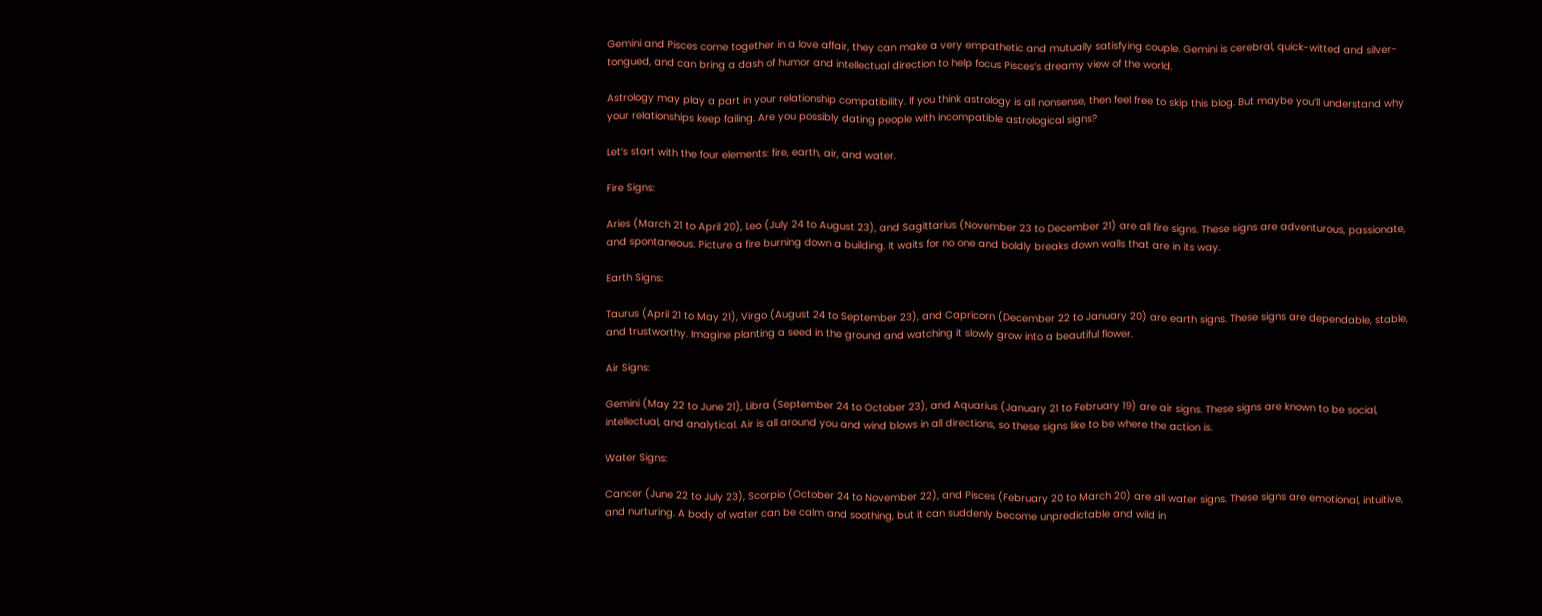Gemini and Pisces come together in a love affair, they can make a very empathetic and mutually satisfying couple. Gemini is cerebral, quick-witted and silver-tongued, and can bring a dash of humor and intellectual direction to help focus Pisces’s dreamy view of the world.

Astrology may play a part in your relationship compatibility. If you think astrology is all nonsense, then feel free to skip this blog. But maybe you’ll understand why your relationships keep failing. Are you possibly dating people with incompatible astrological signs?

Let’s start with the four elements: fire, earth, air, and water.

Fire Signs:

Aries (March 21 to April 20), Leo (July 24 to August 23), and Sagittarius (November 23 to December 21) are all fire signs. These signs are adventurous, passionate, and spontaneous. Picture a fire burning down a building. It waits for no one and boldly breaks down walls that are in its way.

Earth Signs:

Taurus (April 21 to May 21), Virgo (August 24 to September 23), and Capricorn (December 22 to January 20) are earth signs. These signs are dependable, stable, and trustworthy. Imagine planting a seed in the ground and watching it slowly grow into a beautiful flower.

Air Signs:

Gemini (May 22 to June 21), Libra (September 24 to October 23), and Aquarius (January 21 to February 19) are air signs. These signs are known to be social, intellectual, and analytical. Air is all around you and wind blows in all directions, so these signs like to be where the action is.

Water Signs:

Cancer (June 22 to July 23), Scorpio (October 24 to November 22), and Pisces (February 20 to March 20) are all water signs. These signs are emotional, intuitive, and nurturing. A body of water can be calm and soothing, but it can suddenly become unpredictable and wild in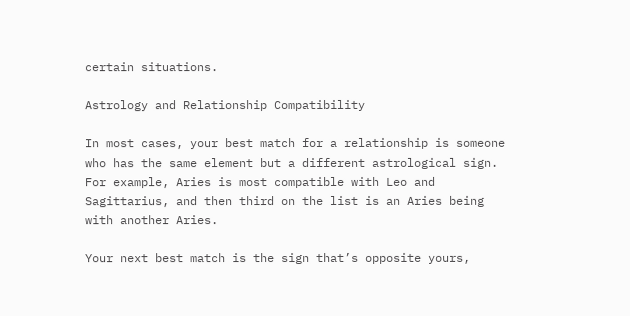certain situations.

Astrology and Relationship Compatibility

In most cases, your best match for a relationship is someone who has the same element but a different astrological sign. For example, Aries is most compatible with Leo and Sagittarius, and then third on the list is an Aries being with another Aries.

Your next best match is the sign that’s opposite yours,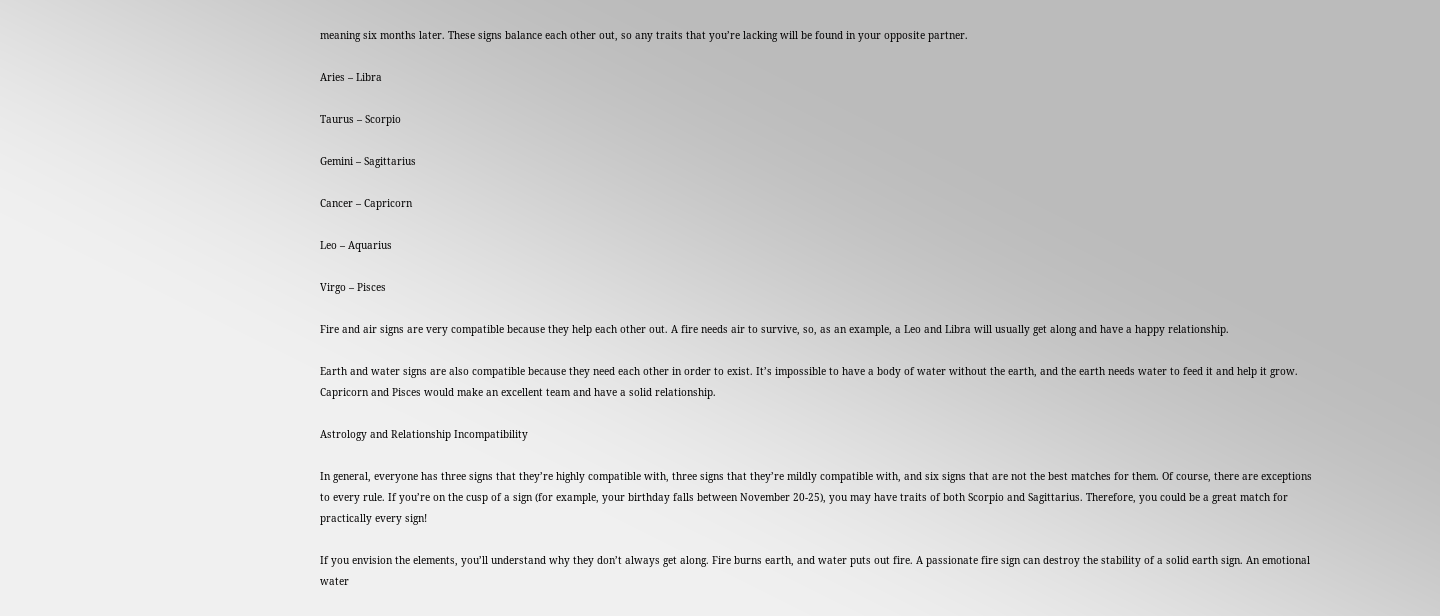meaning six months later. These signs balance each other out, so any traits that you’re lacking will be found in your opposite partner.

Aries – Libra

Taurus – Scorpio

Gemini – Sagittarius

Cancer – Capricorn

Leo – Aquarius

Virgo – Pisces

Fire and air signs are very compatible because they help each other out. A fire needs air to survive, so, as an example, a Leo and Libra will usually get along and have a happy relationship.

Earth and water signs are also compatible because they need each other in order to exist. It’s impossible to have a body of water without the earth, and the earth needs water to feed it and help it grow. Capricorn and Pisces would make an excellent team and have a solid relationship.

Astrology and Relationship Incompatibility

In general, everyone has three signs that they’re highly compatible with, three signs that they’re mildly compatible with, and six signs that are not the best matches for them. Of course, there are exceptions to every rule. If you’re on the cusp of a sign (for example, your birthday falls between November 20-25), you may have traits of both Scorpio and Sagittarius. Therefore, you could be a great match for practically every sign!

If you envision the elements, you’ll understand why they don’t always get along. Fire burns earth, and water puts out fire. A passionate fire sign can destroy the stability of a solid earth sign. An emotional water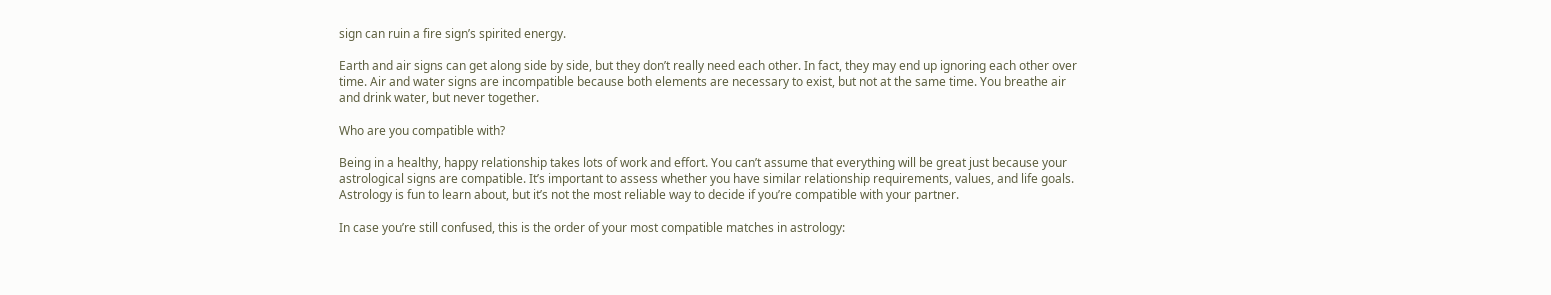sign can ruin a fire sign’s spirited energy.

Earth and air signs can get along side by side, but they don’t really need each other. In fact, they may end up ignoring each other over time. Air and water signs are incompatible because both elements are necessary to exist, but not at the same time. You breathe air and drink water, but never together.

Who are you compatible with?

Being in a healthy, happy relationship takes lots of work and effort. You can’t assume that everything will be great just because your astrological signs are compatible. It’s important to assess whether you have similar relationship requirements, values, and life goals. Astrology is fun to learn about, but it’s not the most reliable way to decide if you’re compatible with your partner.

In case you’re still confused, this is the order of your most compatible matches in astrology: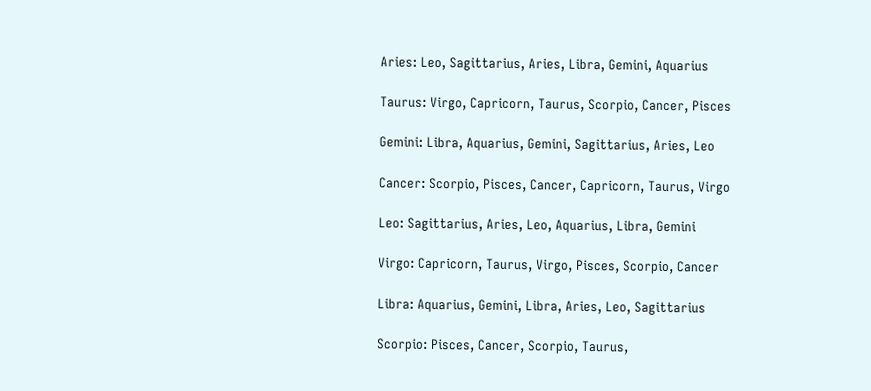Aries: Leo, Sagittarius, Aries, Libra, Gemini, Aquarius

Taurus: Virgo, Capricorn, Taurus, Scorpio, Cancer, Pisces

Gemini: Libra, Aquarius, Gemini, Sagittarius, Aries, Leo

Cancer: Scorpio, Pisces, Cancer, Capricorn, Taurus, Virgo

Leo: Sagittarius, Aries, Leo, Aquarius, Libra, Gemini

Virgo: Capricorn, Taurus, Virgo, Pisces, Scorpio, Cancer

Libra: Aquarius, Gemini, Libra, Aries, Leo, Sagittarius

Scorpio: Pisces, Cancer, Scorpio, Taurus,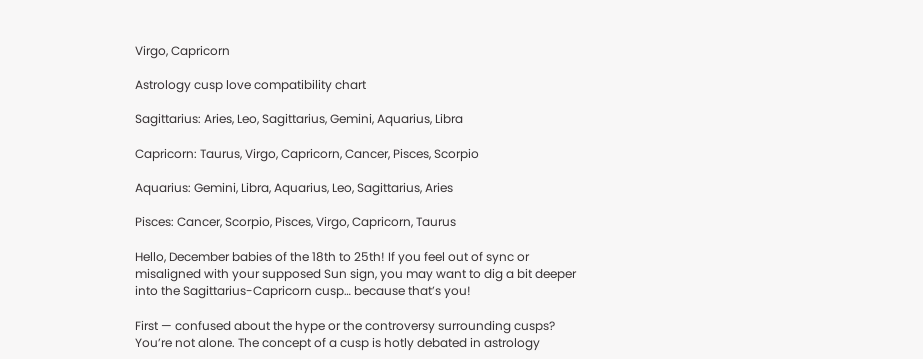Virgo, Capricorn

Astrology cusp love compatibility chart

Sagittarius: Aries, Leo, Sagittarius, Gemini, Aquarius, Libra

Capricorn: Taurus, Virgo, Capricorn, Cancer, Pisces, Scorpio

Aquarius: Gemini, Libra, Aquarius, Leo, Sagittarius, Aries

Pisces: Cancer, Scorpio, Pisces, Virgo, Capricorn, Taurus

Hello, December babies of the 18th to 25th! If you feel out of sync or misaligned with your supposed Sun sign, you may want to dig a bit deeper into the Sagittarius-Capricorn cusp… because that’s you!

First — confused about the hype or the controversy surrounding cusps? You’re not alone. The concept of a cusp is hotly debated in astrology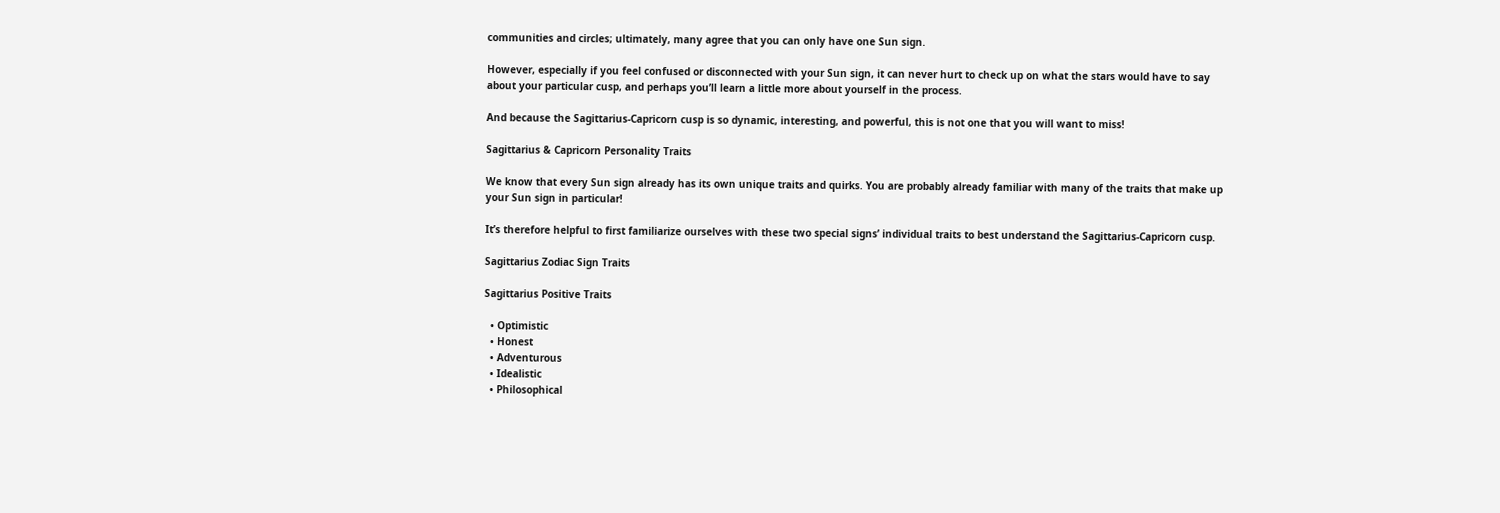communities and circles; ultimately, many agree that you can only have one Sun sign.

However, especially if you feel confused or disconnected with your Sun sign, it can never hurt to check up on what the stars would have to say about your particular cusp, and perhaps you’ll learn a little more about yourself in the process.

And because the Sagittarius-Capricorn cusp is so dynamic, interesting, and powerful, this is not one that you will want to miss!

Sagittarius & Capricorn Personality Traits

We know that every Sun sign already has its own unique traits and quirks. You are probably already familiar with many of the traits that make up your Sun sign in particular!

It’s therefore helpful to first familiarize ourselves with these two special signs’ individual traits to best understand the Sagittarius-Capricorn cusp.

Sagittarius Zodiac Sign Traits

Sagittarius Positive Traits

  • Optimistic
  • Honest
  • Adventurous
  • Idealistic
  • Philosophical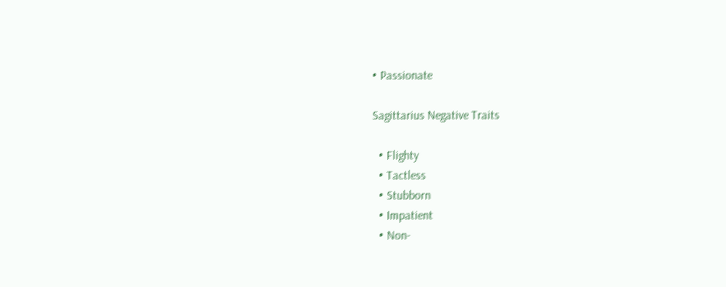• Passionate

Sagittarius Negative Traits

  • Flighty
  • Tactless
  • Stubborn
  • Impatient
  • Non-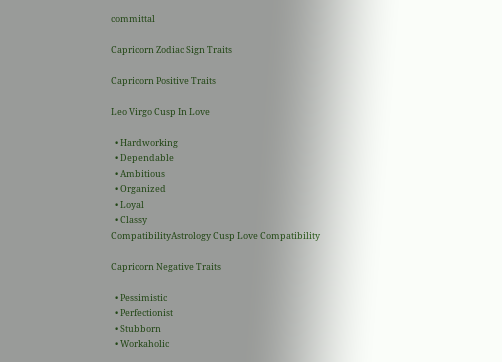committal

Capricorn Zodiac Sign Traits

Capricorn Positive Traits

Leo Virgo Cusp In Love

  • Hardworking
  • Dependable
  • Ambitious
  • Organized
  • Loyal
  • Classy
CompatibilityAstrology Cusp Love Compatibility

Capricorn Negative Traits

  • Pessimistic
  • Perfectionist
  • Stubborn
  • Workaholic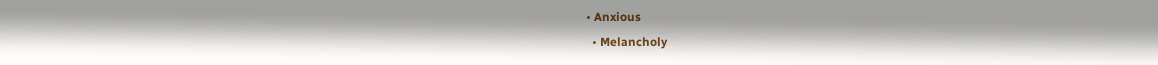• Anxious
  • Melancholy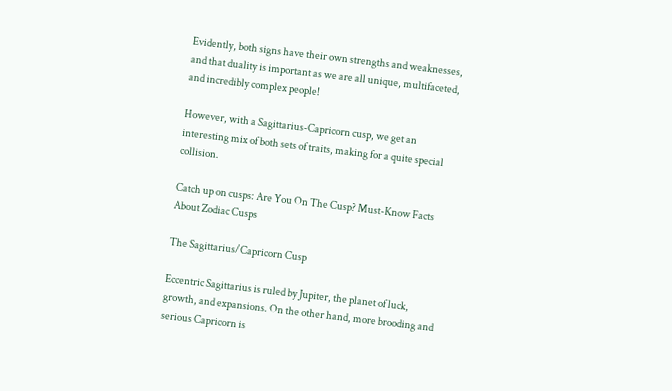Evidently, both signs have their own strengths and weaknesses, and that duality is important as we are all unique, multifaceted, and incredibly complex people!

However, with a Sagittarius-Capricorn cusp, we get an interesting mix of both sets of traits, making for a quite special collision.

Catch up on cusps: Are You On The Cusp? Must-Know Facts About Zodiac Cusps

The Sagittarius/Capricorn Cusp

Eccentric Sagittarius is ruled by Jupiter, the planet of luck, growth, and expansions. On the other hand, more brooding and serious Capricorn is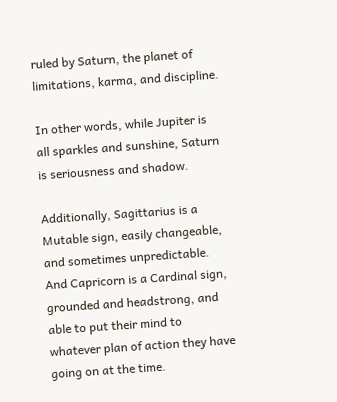ruled by Saturn, the planet of limitations, karma, and discipline.

In other words, while Jupiter is all sparkles and sunshine, Saturn is seriousness and shadow.

Additionally, Sagittarius is a Mutable sign, easily changeable, and sometimes unpredictable. And Capricorn is a Cardinal sign, grounded and headstrong, and able to put their mind to whatever plan of action they have going on at the time.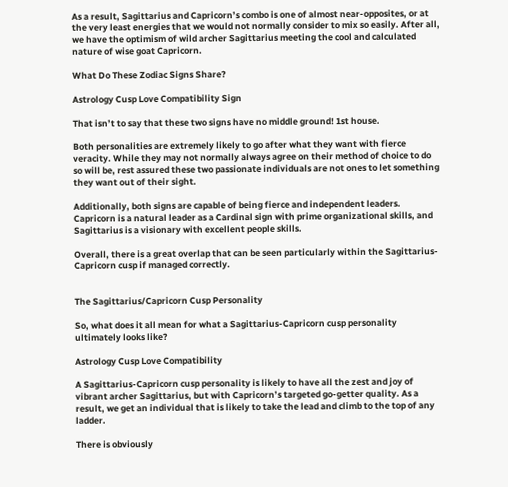As a result, Sagittarius and Capricorn’s combo is one of almost near-opposites, or at the very least energies that we would not normally consider to mix so easily. After all, we have the optimism of wild archer Sagittarius meeting the cool and calculated nature of wise goat Capricorn.

What Do These Zodiac Signs Share?

Astrology Cusp Love Compatibility Sign

That isn’t to say that these two signs have no middle ground! 1st house.

Both personalities are extremely likely to go after what they want with fierce veracity. While they may not normally always agree on their method of choice to do so will be, rest assured these two passionate individuals are not ones to let something they want out of their sight.

Additionally, both signs are capable of being fierce and independent leaders. Capricorn is a natural leader as a Cardinal sign with prime organizational skills, and Sagittarius is a visionary with excellent people skills.

Overall, there is a great overlap that can be seen particularly within the Sagittarius-Capricorn cusp if managed correctly.


The Sagittarius/Capricorn Cusp Personality

So, what does it all mean for what a Sagittarius-Capricorn cusp personality ultimately looks like?

Astrology Cusp Love Compatibility

A Sagittarius-Capricorn cusp personality is likely to have all the zest and joy of vibrant archer Sagittarius, but with Capricorn’s targeted go-getter quality. As a result, we get an individual that is likely to take the lead and climb to the top of any ladder.

There is obviously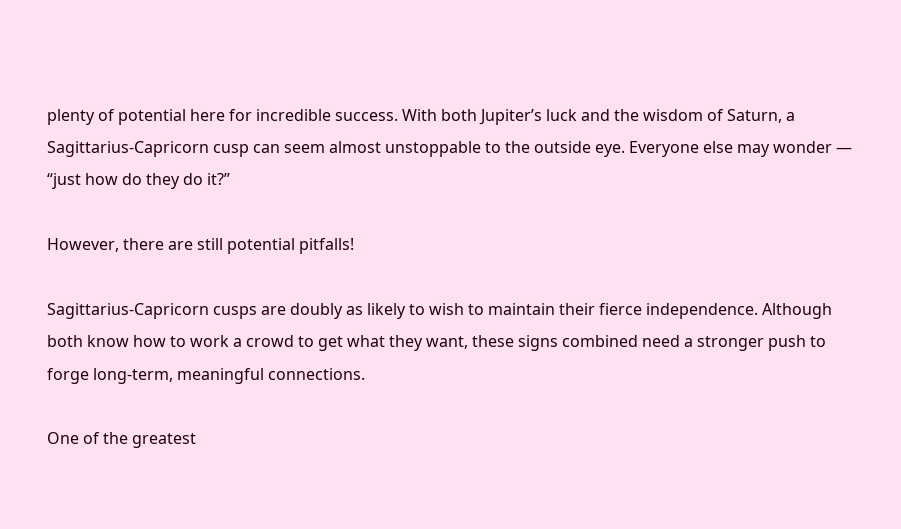plenty of potential here for incredible success. With both Jupiter’s luck and the wisdom of Saturn, a Sagittarius-Capricorn cusp can seem almost unstoppable to the outside eye. Everyone else may wonder — “just how do they do it?”

However, there are still potential pitfalls!

Sagittarius-Capricorn cusps are doubly as likely to wish to maintain their fierce independence. Although both know how to work a crowd to get what they want, these signs combined need a stronger push to forge long-term, meaningful connections.

One of the greatest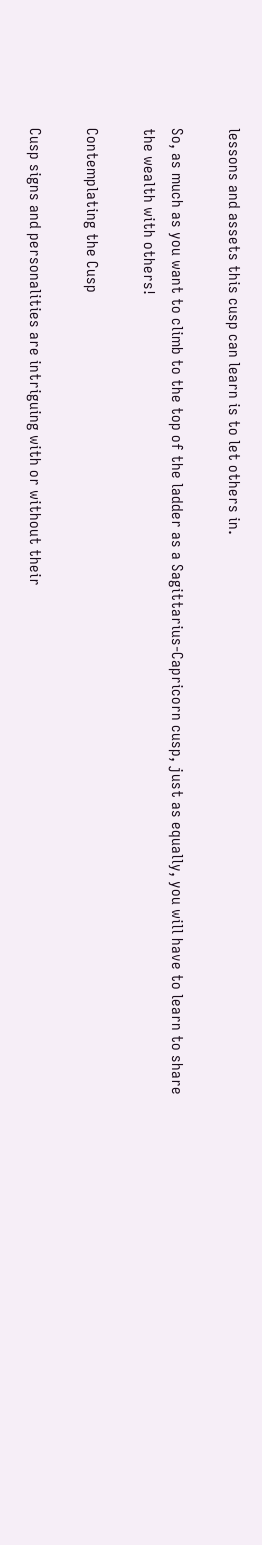lessons and assets this cusp can learn is to let others in.

So, as much as you want to climb to the top of the ladder as a Sagittarius-Capricorn cusp, just as equally, you will have to learn to share the wealth with others!

Contemplating the Cusp

Cusp signs and personalities are intriguing with or without their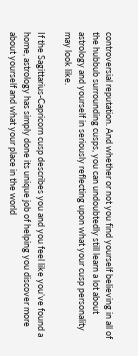controversial reputation. And whether or not you find yourself believing in all of the hubbub surrounding cusps, you can undoubtedly still learn a lot about astrology and yourself in seriously reflecting upon what your cusp personality may look like.

If the Sagittarius-Capricorn cusp describes you and you feel like you’ve found a home, astrology has simply done its unique job of helping you discover more about yourself and what your place in the world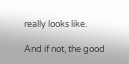really looks like.

And if not, the good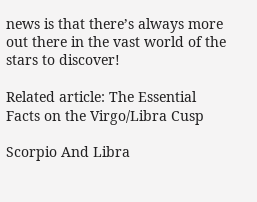news is that there’s always more out there in the vast world of the stars to discover!

Related article: The Essential Facts on the Virgo/Libra Cusp

Scorpio And Libra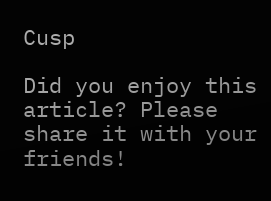Cusp

Did you enjoy this article? Please share it with your friends!